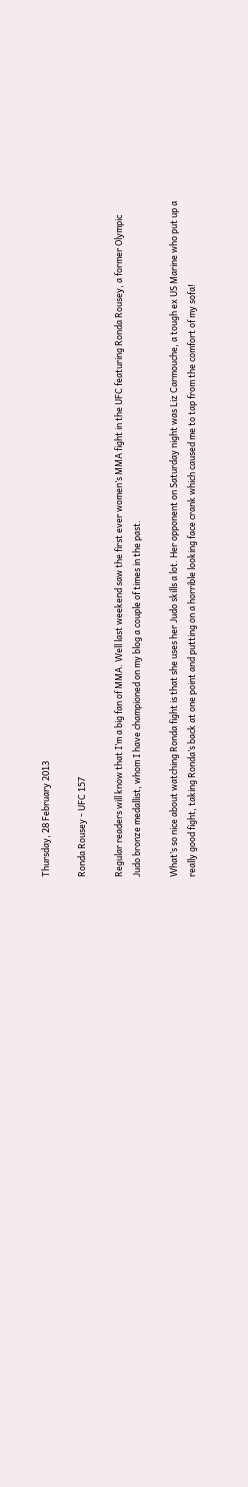Thursday, 28 February 2013

Ronda Rousey - UFC 157

Regular readers will know that I’m a big fan of MMA. Well last weekend saw the first ever women’s MMA fight in the UFC featuring Ronda Rousey, a former Olympic Judo bronze medallist, whom I have championed on my blog a couple of times in the past.

What’s so nice about watching Ronda fight is that she uses her Judo skills a lot. Her opponent on Saturday night was Liz Carmouche, a tough ex US Marine who put up a really good fight, taking Ronda’s back at one point and putting on a horrible looking face crank which caused me to tap from the comfort of my sofa!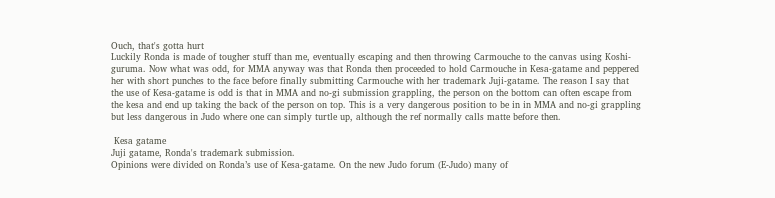Ouch, that's gotta hurt
Luckily Ronda is made of tougher stuff than me, eventually escaping and then throwing Carmouche to the canvas using Koshi-guruma. Now what was odd, for MMA anyway was that Ronda then proceeded to hold Carmouche in Kesa-gatame and peppered her with short punches to the face before finally submitting Carmouche with her trademark Juji-gatame. The reason I say that the use of Kesa-gatame is odd is that in MMA and no-gi submission grappling, the person on the bottom can often escape from the kesa and end up taking the back of the person on top. This is a very dangerous position to be in in MMA and no-gi grappling but less dangerous in Judo where one can simply turtle up, although the ref normally calls matte before then.

 Kesa gatame
Juji gatame, Ronda's trademark submission.
Opinions were divided on Ronda’s use of Kesa-gatame. On the new Judo forum (E-Judo) many of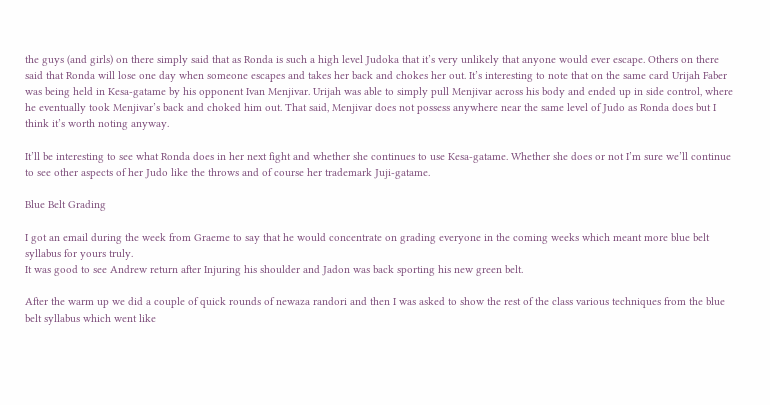the guys (and girls) on there simply said that as Ronda is such a high level Judoka that it’s very unlikely that anyone would ever escape. Others on there said that Ronda will lose one day when someone escapes and takes her back and chokes her out. It’s interesting to note that on the same card Urijah Faber was being held in Kesa-gatame by his opponent Ivan Menjivar. Urijah was able to simply pull Menjivar across his body and ended up in side control, where he eventually took Menjivar’s back and choked him out. That said, Menjivar does not possess anywhere near the same level of Judo as Ronda does but I think it’s worth noting anyway.

It’ll be interesting to see what Ronda does in her next fight and whether she continues to use Kesa-gatame. Whether she does or not I’m sure we’ll continue to see other aspects of her Judo like the throws and of course her trademark Juji-gatame.

Blue Belt Grading

I got an email during the week from Graeme to say that he would concentrate on grading everyone in the coming weeks which meant more blue belt syllabus for yours truly.
It was good to see Andrew return after Injuring his shoulder and Jadon was back sporting his new green belt.

After the warm up we did a couple of quick rounds of newaza randori and then I was asked to show the rest of the class various techniques from the blue belt syllabus which went like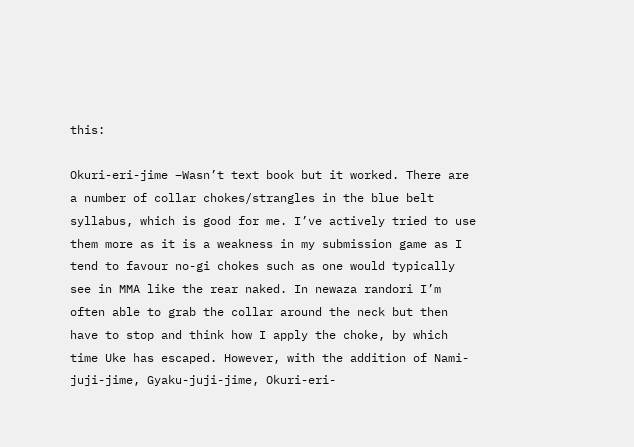this:

Okuri-eri-jime –Wasn’t text book but it worked. There are a number of collar chokes/strangles in the blue belt syllabus, which is good for me. I’ve actively tried to use them more as it is a weakness in my submission game as I tend to favour no-gi chokes such as one would typically see in MMA like the rear naked. In newaza randori I’m often able to grab the collar around the neck but then have to stop and think how I apply the choke, by which time Uke has escaped. However, with the addition of Nami-juji-jime, Gyaku-juji-jime, Okuri-eri-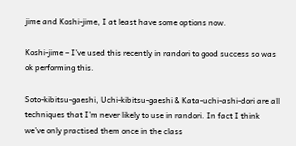jime and Koshi-jime, I at least have some options now.

Koshi-jime – I’ve used this recently in randori to good success so was ok performing this.

Soto-kibitsu-gaeshi, Uchi-kibitsu-gaeshi & Kata-uchi-ashi-dori are all techniques that I’m never likely to use in randori. In fact I think we’ve only practised them once in the class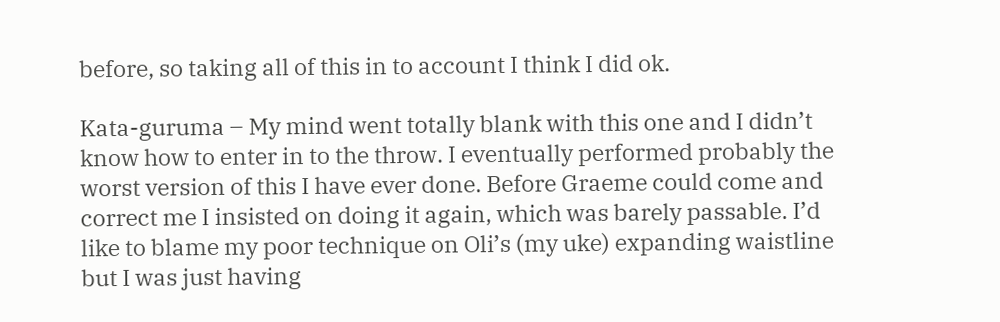before, so taking all of this in to account I think I did ok.

Kata-guruma – My mind went totally blank with this one and I didn’t know how to enter in to the throw. I eventually performed probably the worst version of this I have ever done. Before Graeme could come and correct me I insisted on doing it again, which was barely passable. I’d like to blame my poor technique on Oli’s (my uke) expanding waistline but I was just having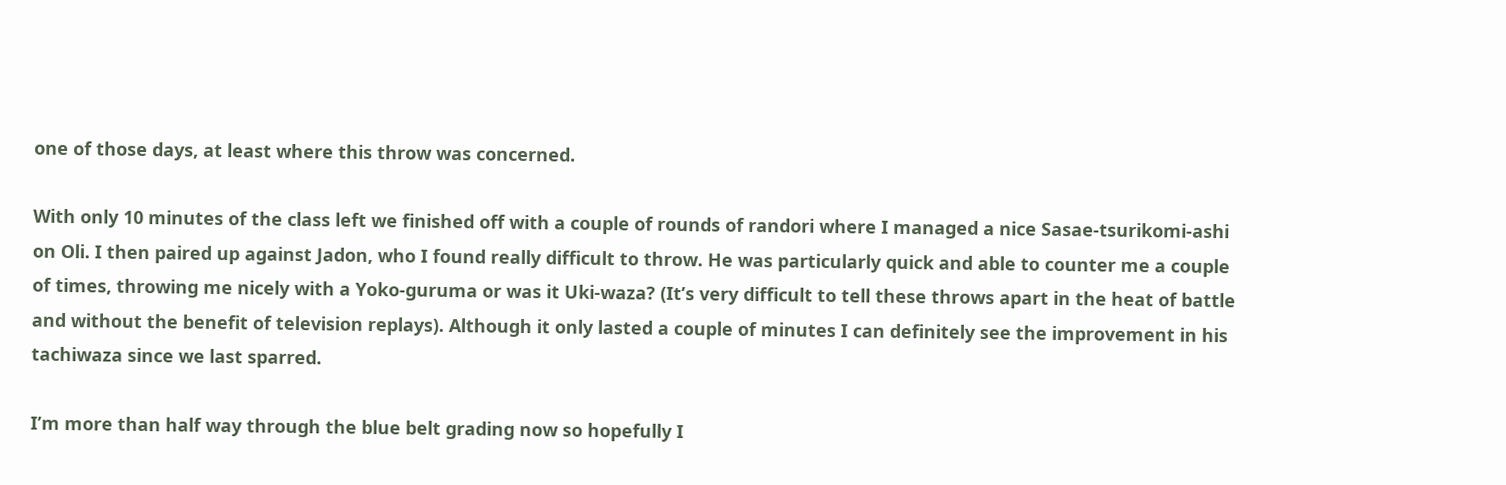one of those days, at least where this throw was concerned.

With only 10 minutes of the class left we finished off with a couple of rounds of randori where I managed a nice Sasae-tsurikomi-ashi on Oli. I then paired up against Jadon, who I found really difficult to throw. He was particularly quick and able to counter me a couple of times, throwing me nicely with a Yoko-guruma or was it Uki-waza? (It’s very difficult to tell these throws apart in the heat of battle and without the benefit of television replays). Although it only lasted a couple of minutes I can definitely see the improvement in his tachiwaza since we last sparred.

I’m more than half way through the blue belt grading now so hopefully I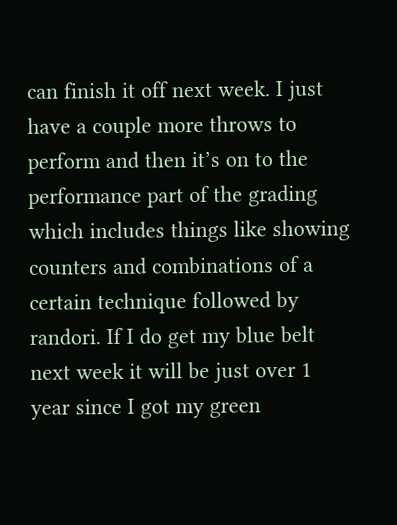can finish it off next week. I just have a couple more throws to perform and then it’s on to the performance part of the grading which includes things like showing counters and combinations of a certain technique followed by randori. If I do get my blue belt next week it will be just over 1 year since I got my green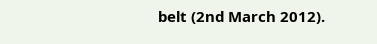belt (2nd March 2012).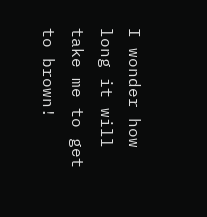I wonder how long it will take me to get to brown!